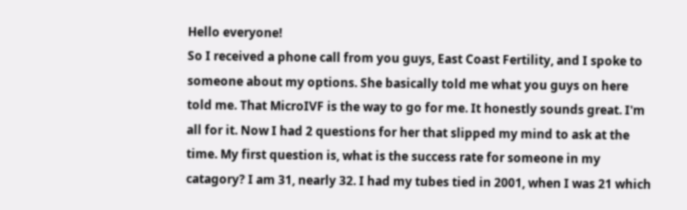Hello everyone!
So I received a phone call from you guys, East Coast Fertility, and I spoke to someone about my options. She basically told me what you guys on here told me. That MicroIVF is the way to go for me. It honestly sounds great. I'm all for it. Now I had 2 questions for her that slipped my mind to ask at the time. My first question is, what is the success rate for someone in my catagory? I am 31, nearly 32. I had my tubes tied in 2001, when I was 21 which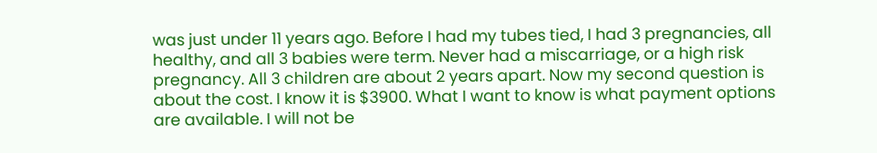was just under 11 years ago. Before I had my tubes tied, I had 3 pregnancies, all healthy, and all 3 babies were term. Never had a miscarriage, or a high risk pregnancy. All 3 children are about 2 years apart. Now my second question is about the cost. I know it is $3900. What I want to know is what payment options are available. I will not be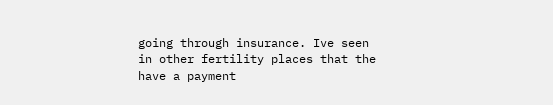going through insurance. Ive seen in other fertility places that the have a payment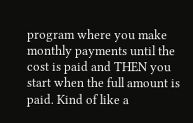program where you make monthly payments until the cost is paid and THEN you start when the full amount is paid. Kind of like a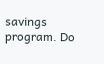savings program. Do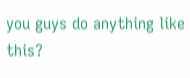you guys do anything like this?